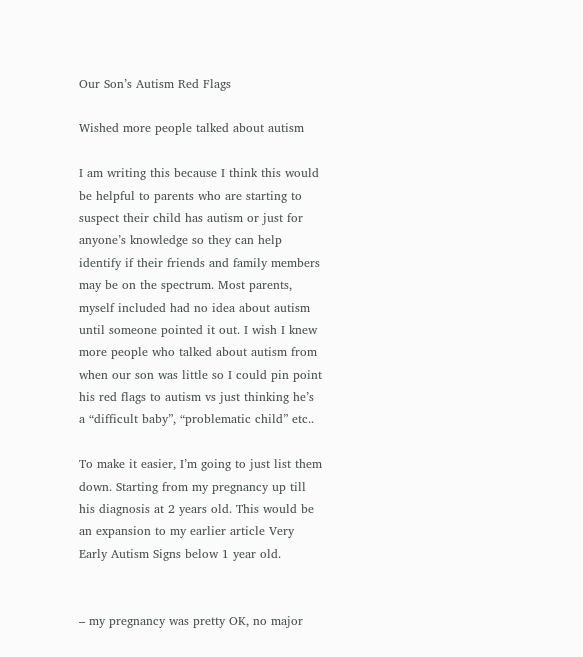Our Son’s Autism Red Flags

Wished more people talked about autism

I am writing this because I think this would be helpful to parents who are starting to suspect their child has autism or just for anyone’s knowledge so they can help identify if their friends and family members may be on the spectrum. Most parents, myself included had no idea about autism until someone pointed it out. I wish I knew more people who talked about autism from when our son was little so I could pin point his red flags to autism vs just thinking he’s a “difficult baby”, “problematic child” etc..

To make it easier, I’m going to just list them down. Starting from my pregnancy up till his diagnosis at 2 years old. This would be an expansion to my earlier article Very Early Autism Signs below 1 year old.


– my pregnancy was pretty OK, no major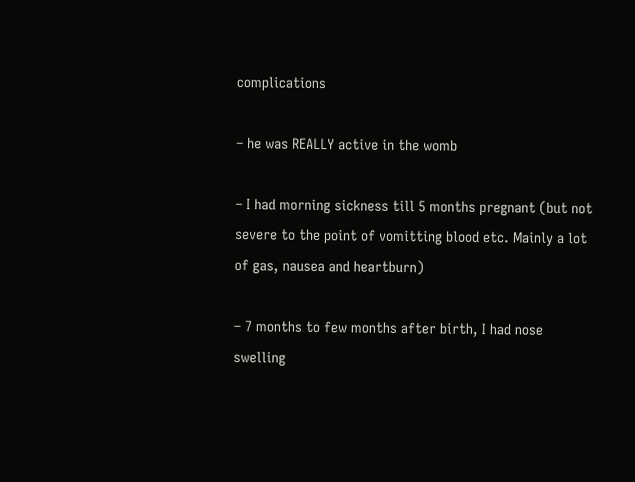complications

– he was REALLY active in the womb

– I had morning sickness till 5 months pregnant (but not severe to the point of vomitting blood etc. Mainly a lot of gas, nausea and heartburn)

– 7 months to few months after birth, I had nose swelling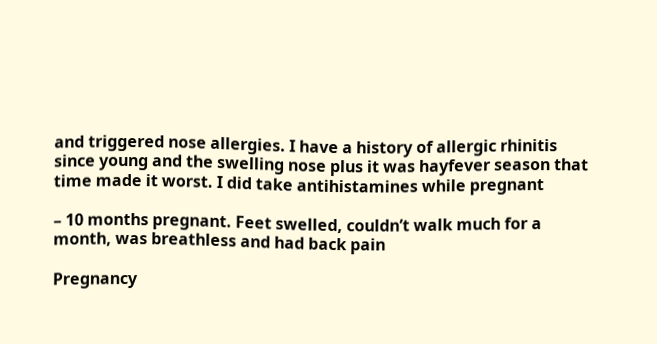and triggered nose allergies. I have a history of allergic rhinitis since young and the swelling nose plus it was hayfever season that time made it worst. I did take antihistamines while pregnant

– 10 months pregnant. Feet swelled, couldn’t walk much for a month, was breathless and had back pain

Pregnancy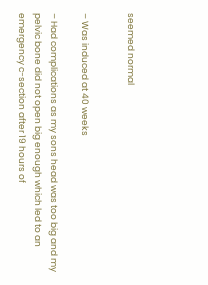seemed normal


– Was induced at 40 weeks

– Had complications as my sons head was too big and my pelvic bone did not open big enough which led to an emergency c-section after 19 hours of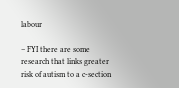labour

– FYI there are some research that links greater risk of autism to a c-section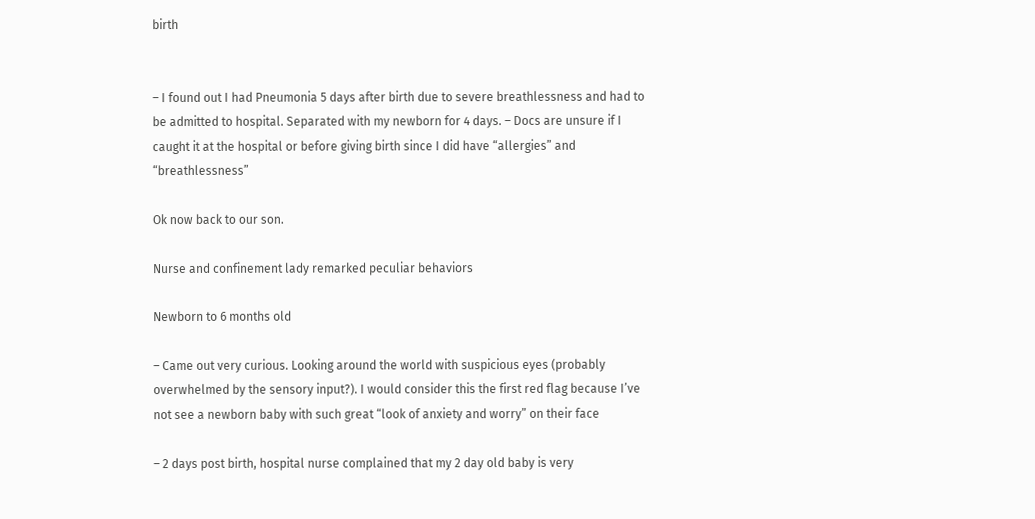birth


– I found out I had Pneumonia 5 days after birth due to severe breathlessness and had to be admitted to hospital. Separated with my newborn for 4 days. – Docs are unsure if I caught it at the hospital or before giving birth since I did have “allergies” and “breathlessness”

Ok now back to our son.

Nurse and confinement lady remarked peculiar behaviors

Newborn to 6 months old

– Came out very curious. Looking around the world with suspicious eyes (probably overwhelmed by the sensory input?). I would consider this the first red flag because I’ve not see a newborn baby with such great “look of anxiety and worry” on their face

– 2 days post birth, hospital nurse complained that my 2 day old baby is very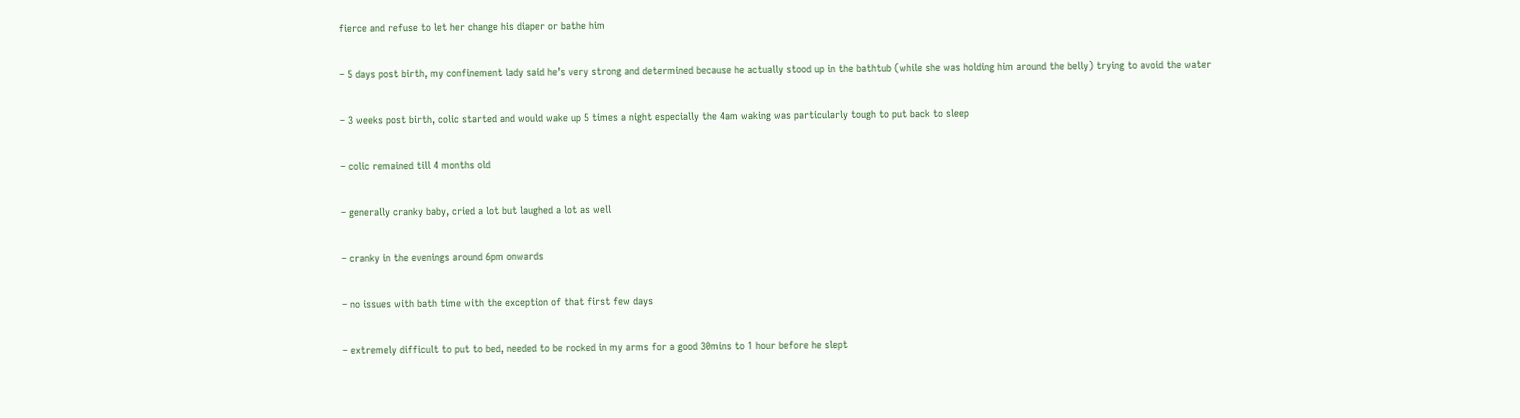fierce and refuse to let her change his diaper or bathe him

– 5 days post birth, my confinement lady said he’s very strong and determined because he actually stood up in the bathtub (while she was holding him around the belly) trying to avoid the water

– 3 weeks post birth, colic started and would wake up 5 times a night especially the 4am waking was particularly tough to put back to sleep

– colic remained till 4 months old

– generally cranky baby, cried a lot but laughed a lot as well

– cranky in the evenings around 6pm onwards

– no issues with bath time with the exception of that first few days

– extremely difficult to put to bed, needed to be rocked in my arms for a good 30mins to 1 hour before he slept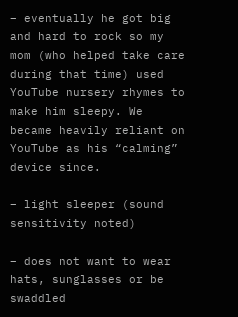– eventually he got big and hard to rock so my mom (who helped take care during that time) used YouTube nursery rhymes to make him sleepy. We became heavily reliant on YouTube as his “calming” device since.

– light sleeper (sound sensitivity noted)

– does not want to wear hats, sunglasses or be swaddled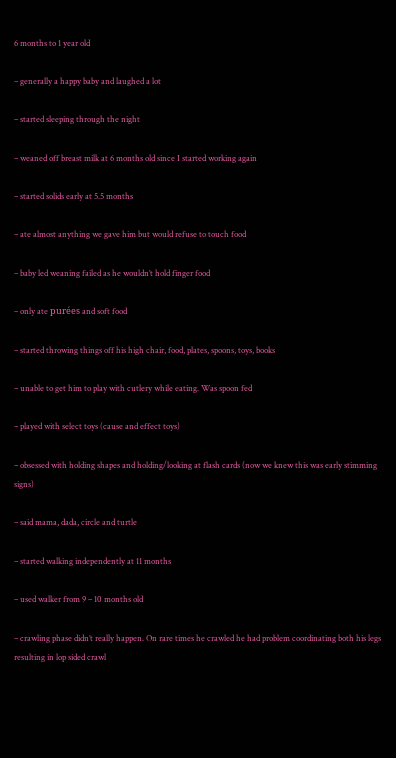6 months to 1 year old

– generally a happy baby and laughed a lot

– started sleeping through the night

– weaned off breast milk at 6 months old since I started working again

– started solids early at 5.5 months

– ate almost anything we gave him but would refuse to touch food

– baby led weaning failed as he wouldn’t hold finger food

– only ate purées and soft food

– started throwing things off his high chair, food, plates, spoons, toys, books

– unable to get him to play with cutlery while eating. Was spoon fed

– played with select toys (cause and effect toys)

– obsessed with holding shapes and holding/looking at flash cards (now we knew this was early stimming signs)

– said mama, dada, circle and turtle

– started walking independently at 11 months

– used walker from 9 – 10 months old

– crawling phase didn’t really happen. On rare times he crawled he had problem coordinating both his legs resulting in lop sided crawl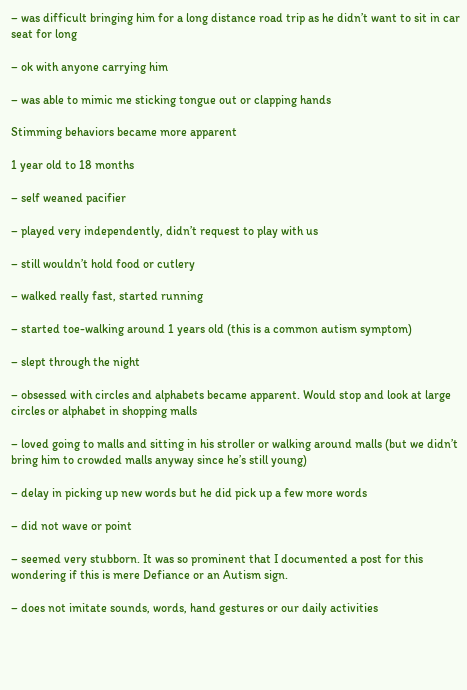– was difficult bringing him for a long distance road trip as he didn’t want to sit in car seat for long

– ok with anyone carrying him

– was able to mimic me sticking tongue out or clapping hands

Stimming behaviors became more apparent

1 year old to 18 months

– self weaned pacifier

– played very independently, didn’t request to play with us

– still wouldn’t hold food or cutlery

– walked really fast, started running

– started toe-walking around 1 years old (this is a common autism symptom)

– slept through the night

– obsessed with circles and alphabets became apparent. Would stop and look at large circles or alphabet in shopping malls

– loved going to malls and sitting in his stroller or walking around malls (but we didn’t bring him to crowded malls anyway since he’s still young)

– delay in picking up new words but he did pick up a few more words

– did not wave or point

– seemed very stubborn. It was so prominent that I documented a post for this wondering if this is mere Defiance or an Autism sign.

– does not imitate sounds, words, hand gestures or our daily activities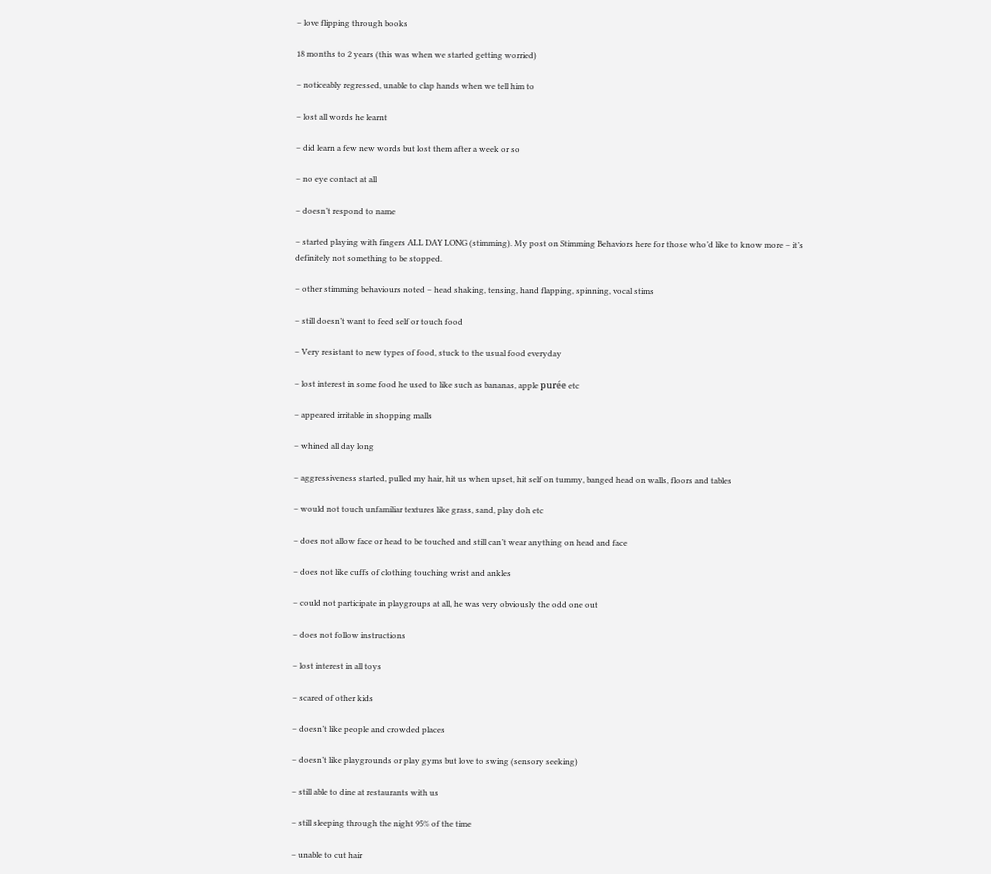– love flipping through books

18 months to 2 years (this was when we started getting worried)

– noticeably regressed, unable to clap hands when we tell him to

– lost all words he learnt

– did learn a few new words but lost them after a week or so

– no eye contact at all

– doesn’t respond to name

– started playing with fingers ALL DAY LONG (stimming). My post on Stimming Behaviors here for those who’d like to know more – it’s definitely not something to be stopped.

– other stimming behaviours noted – head shaking, tensing, hand flapping, spinning, vocal stims

– still doesn’t want to feed self or touch food

– Very resistant to new types of food, stuck to the usual food everyday

– lost interest in some food he used to like such as bananas, apple purée etc

– appeared irritable in shopping malls

– whined all day long

– aggressiveness started, pulled my hair, hit us when upset, hit self on tummy, banged head on walls, floors and tables

– would not touch unfamiliar textures like grass, sand, play doh etc

– does not allow face or head to be touched and still can’t wear anything on head and face

– does not like cuffs of clothing touching wrist and ankles

– could not participate in playgroups at all, he was very obviously the odd one out

– does not follow instructions

– lost interest in all toys

– scared of other kids

– doesn’t like people and crowded places

– doesn’t like playgrounds or play gyms but love to swing (sensory seeking)

– still able to dine at restaurants with us

– still sleeping through the night 95% of the time

– unable to cut hair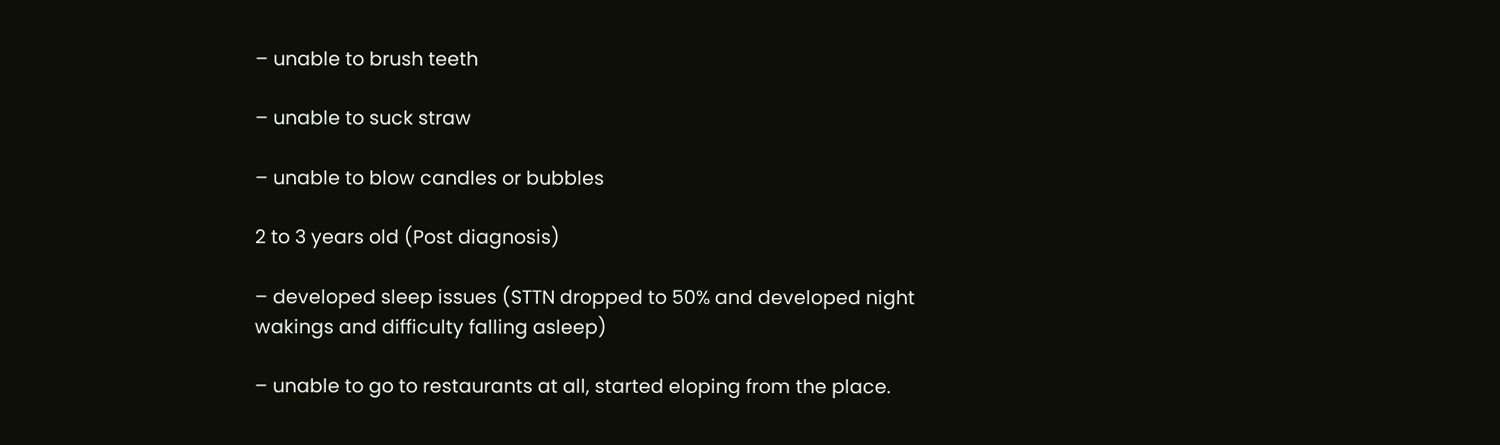– unable to brush teeth

– unable to suck straw

– unable to blow candles or bubbles

2 to 3 years old (Post diagnosis)

– developed sleep issues (STTN dropped to 50% and developed night wakings and difficulty falling asleep)

– unable to go to restaurants at all, started eloping from the place.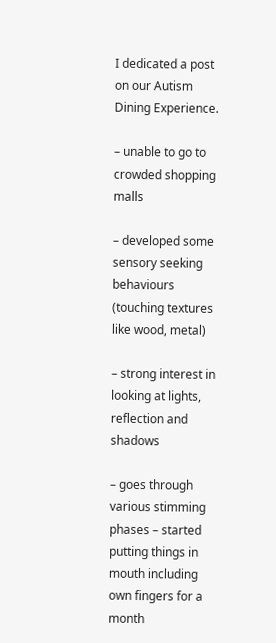I dedicated a post on our Autism Dining Experience.

– unable to go to crowded shopping malls

– developed some sensory seeking behaviours (touching textures like wood, metal)

– strong interest in looking at lights, reflection and shadows

– goes through various stimming phases – started putting things in mouth including own fingers for a month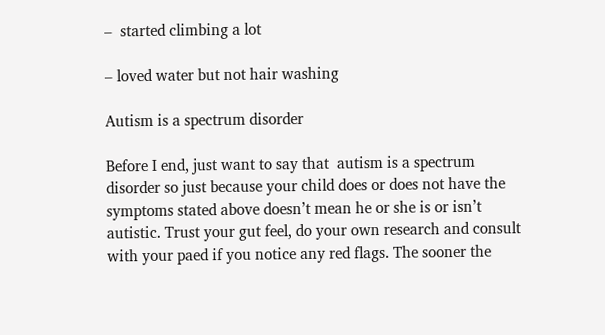–  started climbing a lot

– loved water but not hair washing

Autism is a spectrum disorder

Before I end, just want to say that  autism is a spectrum disorder so just because your child does or does not have the symptoms stated above doesn’t mean he or she is or isn’t autistic. Trust your gut feel, do your own research and consult with your paed if you notice any red flags. The sooner the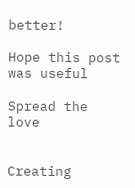better!

Hope this post was useful

Spread the love


Creating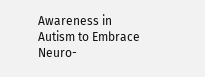Awareness in Autism to Embrace Neuro-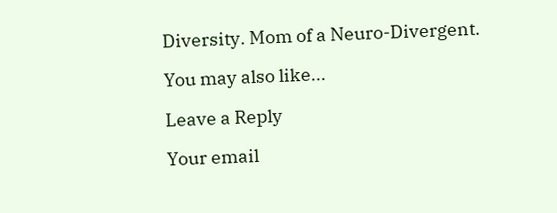Diversity. Mom of a Neuro-Divergent.

You may also like...

Leave a Reply

Your email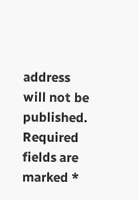address will not be published. Required fields are marked *